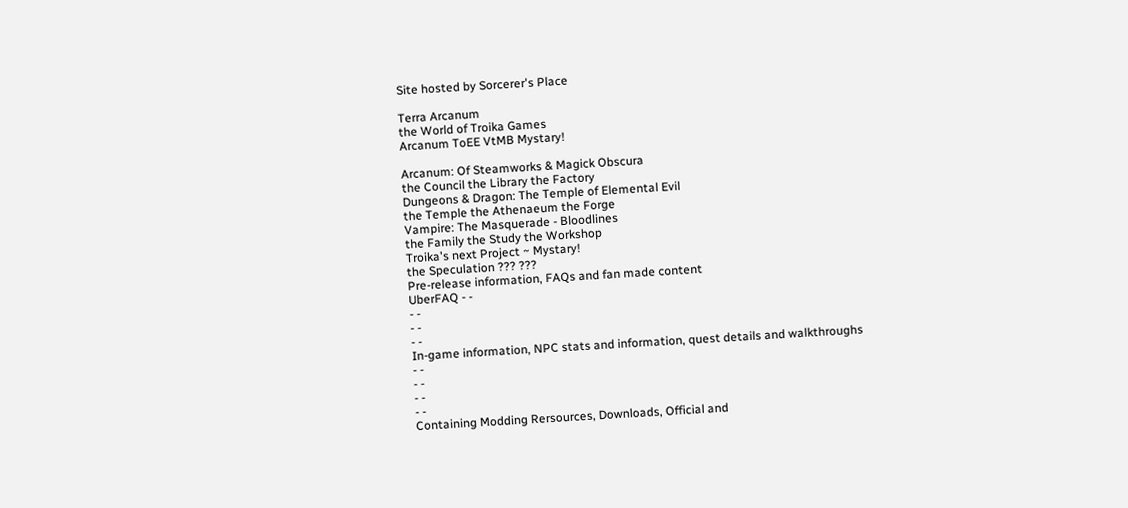Site hosted by Sorcerer's Place

Terra Arcanum
the World of Troika Games
Arcanum ToEE VtMB Mystary!

Arcanum: Of Steamworks & Magick Obscura
the Council the Library the Factory
Dungeons & Dragon: The Temple of Elemental Evil
the Temple the Athenaeum the Forge
Vampire: The Masquerade - Bloodlines
the Family the Study the Workshop
Troika's next Project ~ Mystary!
the Speculation ??? ???
Pre-release information, FAQs and fan made content
UberFAQ - -
- -
- -
- -
In-game information, NPC stats and information, quest details and walkthroughs
- -
- -
- -
- -
Containing Modding Rersources, Downloads, Official and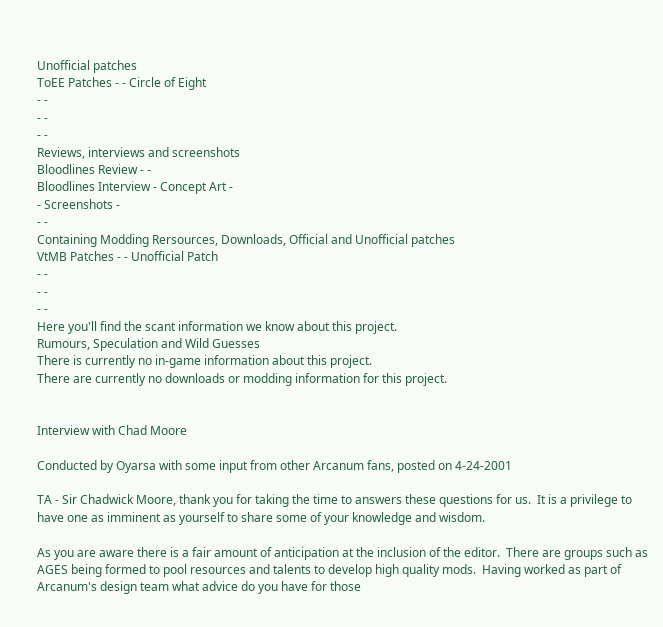Unofficial patches
ToEE Patches - - Circle of Eight
- -
- -
- -
Reviews, interviews and screenshots
Bloodlines Review - -
Bloodlines Interview - Concept Art -
- Screenshots -
- -
Containing Modding Rersources, Downloads, Official and Unofficial patches
VtMB Patches - - Unofficial Patch
- -
- -
- -
Here you'll find the scant information we know about this project.
Rumours, Speculation and Wild Guesses
There is currently no in-game information about this project.
There are currently no downloads or modding information for this project.


Interview with Chad Moore

Conducted by Oyarsa with some input from other Arcanum fans, posted on 4-24-2001

TA - Sir Chadwick Moore, thank you for taking the time to answers these questions for us.  It is a privilege to have one as imminent as yourself to share some of your knowledge and wisdom.

As you are aware there is a fair amount of anticipation at the inclusion of the editor.  There are groups such as AGES being formed to pool resources and talents to develop high quality mods.  Having worked as part of Arcanum's design team what advice do you have for those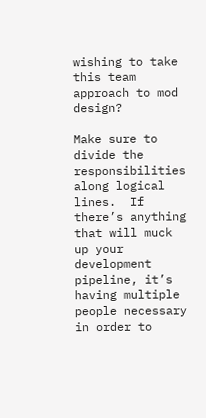wishing to take this team approach to mod design?

Make sure to divide the responsibilities along logical lines.  If there’s anything that will muck up your development pipeline, it’s having multiple people necessary in order to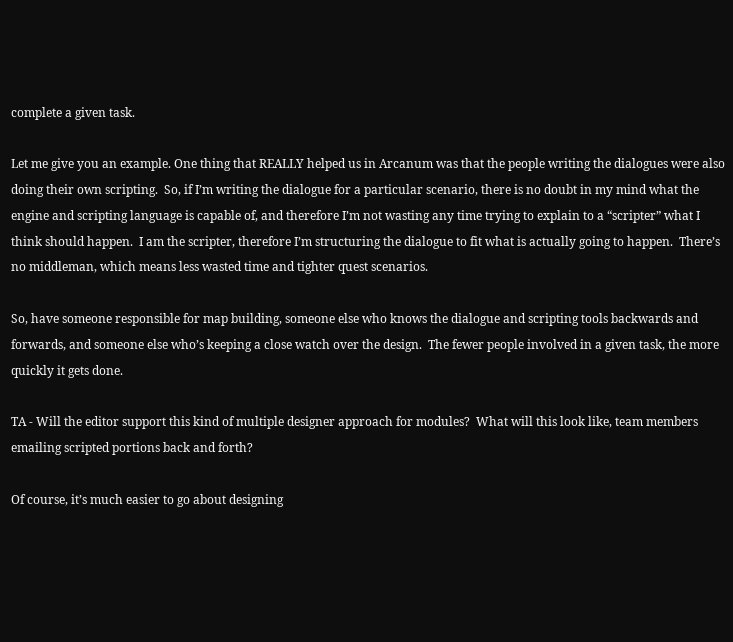complete a given task.

Let me give you an example. One thing that REALLY helped us in Arcanum was that the people writing the dialogues were also doing their own scripting.  So, if I’m writing the dialogue for a particular scenario, there is no doubt in my mind what the engine and scripting language is capable of, and therefore I’m not wasting any time trying to explain to a “scripter” what I think should happen.  I am the scripter, therefore I’m structuring the dialogue to fit what is actually going to happen.  There’s no middleman, which means less wasted time and tighter quest scenarios.

So, have someone responsible for map building, someone else who knows the dialogue and scripting tools backwards and forwards, and someone else who’s keeping a close watch over the design.  The fewer people involved in a given task, the more quickly it gets done.

TA - Will the editor support this kind of multiple designer approach for modules?  What will this look like, team members emailing scripted portions back and forth?

Of course, it’s much easier to go about designing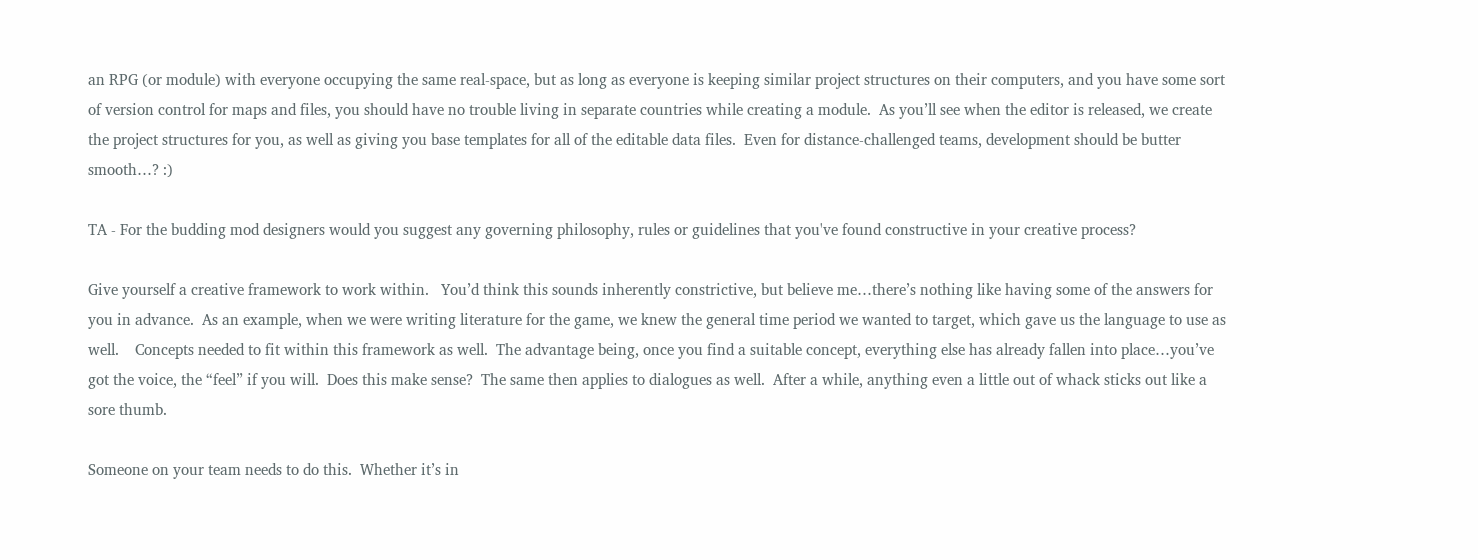an RPG (or module) with everyone occupying the same real-space, but as long as everyone is keeping similar project structures on their computers, and you have some sort of version control for maps and files, you should have no trouble living in separate countries while creating a module.  As you’ll see when the editor is released, we create the project structures for you, as well as giving you base templates for all of the editable data files.  Even for distance-challenged teams, development should be butter smooth…? :)

TA - For the budding mod designers would you suggest any governing philosophy, rules or guidelines that you've found constructive in your creative process?

Give yourself a creative framework to work within.   You’d think this sounds inherently constrictive, but believe me…there’s nothing like having some of the answers for you in advance.  As an example, when we were writing literature for the game, we knew the general time period we wanted to target, which gave us the language to use as well.    Concepts needed to fit within this framework as well.  The advantage being, once you find a suitable concept, everything else has already fallen into place…you’ve got the voice, the “feel” if you will.  Does this make sense?  The same then applies to dialogues as well.  After a while, anything even a little out of whack sticks out like a sore thumb.

Someone on your team needs to do this.  Whether it’s in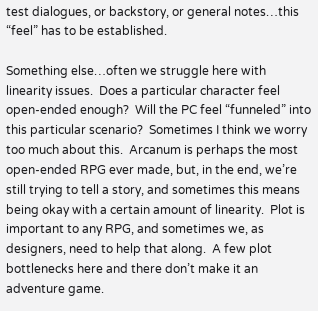test dialogues, or backstory, or general notes…this “feel” has to be established.

Something else…often we struggle here with linearity issues.  Does a particular character feel open-ended enough?  Will the PC feel “funneled” into this particular scenario?  Sometimes I think we worry too much about this.  Arcanum is perhaps the most open-ended RPG ever made, but, in the end, we’re still trying to tell a story, and sometimes this means being okay with a certain amount of linearity.  Plot is important to any RPG, and sometimes we, as designers, need to help that along.  A few plot bottlenecks here and there don’t make it an adventure game.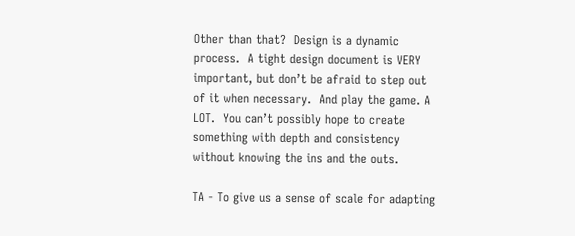Other than that?  Design is a dynamic process.  A tight design document is VERY important, but don’t be afraid to step out of it when necessary.  And play the game. A LOT.  You can’t possibly hope to create something with depth and consistency without knowing the ins and the outs.

TA - To give us a sense of scale for adapting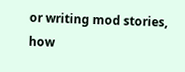or writing mod stories, how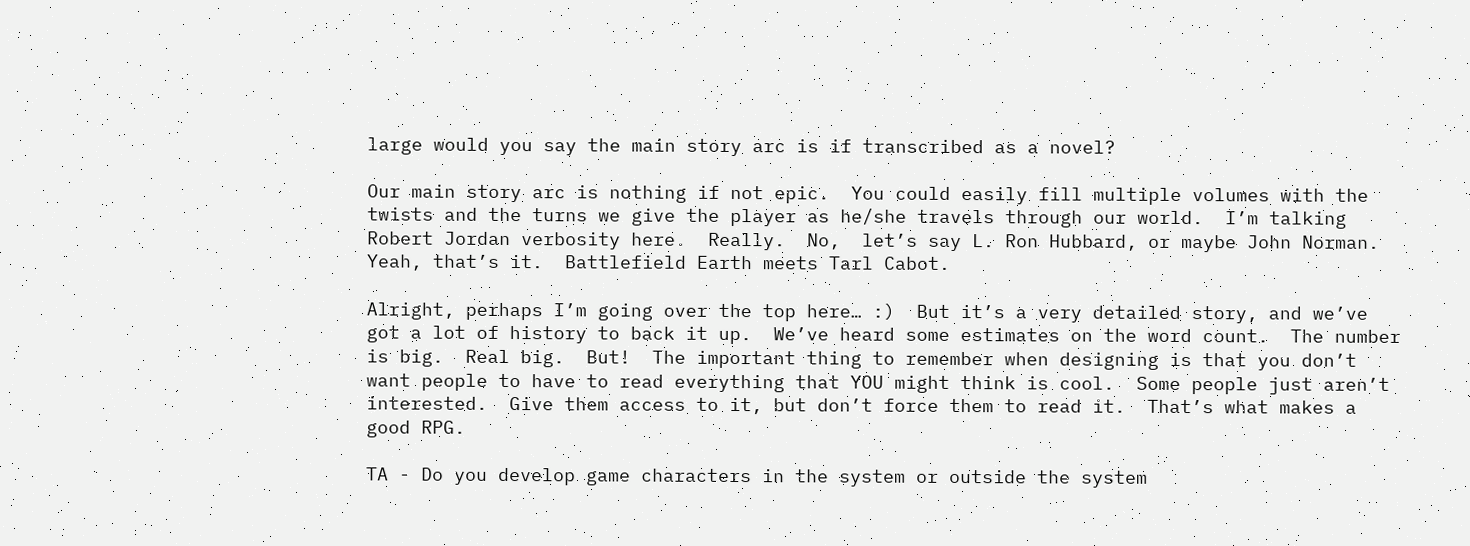large would you say the main story arc is if transcribed as a novel?

Our main story arc is nothing if not epic.  You could easily fill multiple volumes with the twists and the turns we give the player as he/she travels through our world.  I’m talking Robert Jordan verbosity here.  Really.  No,  let’s say L. Ron Hubbard, or maybe John Norman.  Yeah, that’s it.  Battlefield Earth meets Tarl Cabot.

Alright, perhaps I’m going over the top here… :)  But it’s a very detailed story, and we’ve got a lot of history to back it up.  We’ve heard some estimates on the word count.  The number is big.  Real big.  But!  The important thing to remember when designing is that you don’t want people to have to read everything that YOU might think is cool.  Some people just aren’t interested.  Give them access to it, but don’t force them to read it.  That’s what makes a good RPG.

TA - Do you develop game characters in the system or outside the system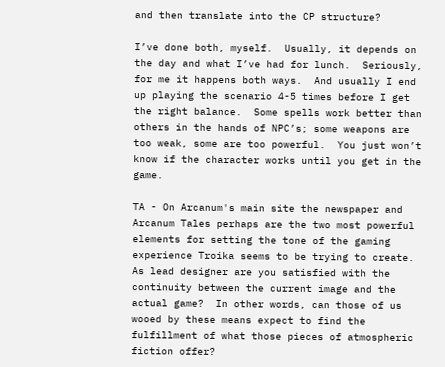and then translate into the CP structure?

I’ve done both, myself.  Usually, it depends on the day and what I’ve had for lunch.  Seriously, for me it happens both ways.  And usually I end up playing the scenario 4-5 times before I get the right balance.  Some spells work better than others in the hands of NPC’s; some weapons are too weak, some are too powerful.  You just won’t know if the character works until you get in the game.

TA - On Arcanum's main site the newspaper and Arcanum Tales perhaps are the two most powerful elements for setting the tone of the gaming experience Troika seems to be trying to create.  As lead designer are you satisfied with the continuity between the current image and the actual game?  In other words, can those of us wooed by these means expect to find the fulfillment of what those pieces of atmospheric fiction offer?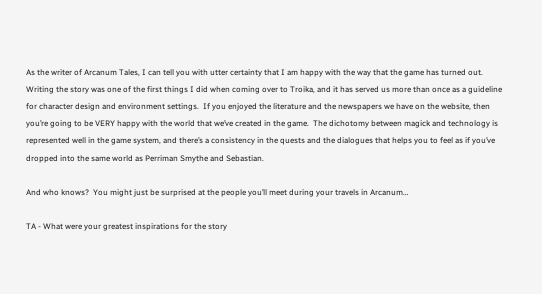As the writer of Arcanum Tales, I can tell you with utter certainty that I am happy with the way that the game has turned out.  Writing the story was one of the first things I did when coming over to Troika, and it has served us more than once as a guideline for character design and environment settings.  If you enjoyed the literature and the newspapers we have on the website, then you’re going to be VERY happy with the world that we’ve created in the game.  The dichotomy between magick and technology is represented well in the game system, and there’s a consistency in the quests and the dialogues that helps you to feel as if you’ve dropped into the same world as Perriman Smythe and Sebastian.

And who knows?  You might just be surprised at the people you’ll meet during your travels in Arcanum…

TA - What were your greatest inspirations for the story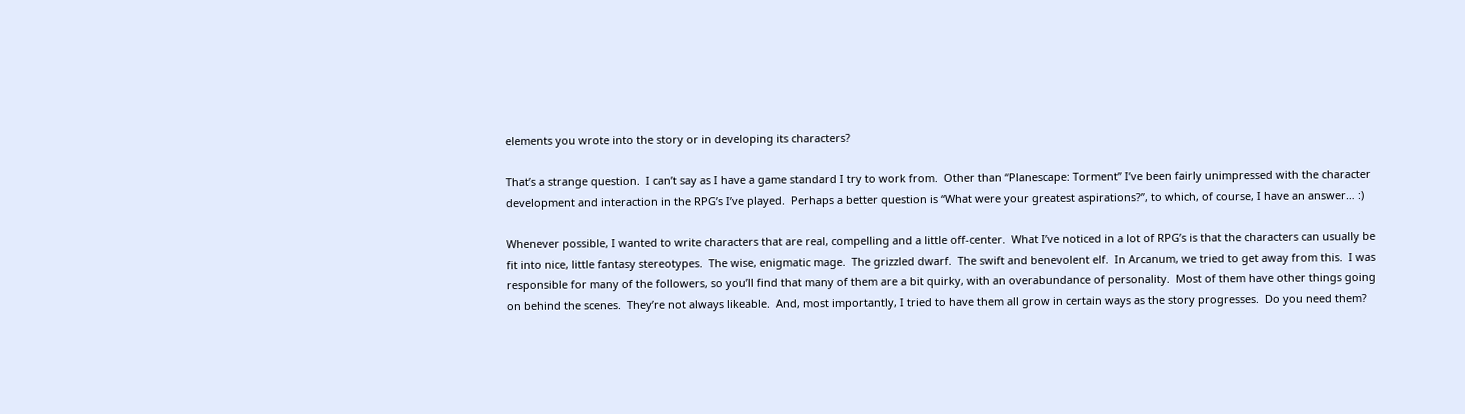elements you wrote into the story or in developing its characters?

That’s a strange question.  I can’t say as I have a game standard I try to work from.  Other than “Planescape: Torment” I’ve been fairly unimpressed with the character development and interaction in the RPG’s I’ve played.  Perhaps a better question is “What were your greatest aspirations?”, to which, of course, I have an answer… :)

Whenever possible, I wanted to write characters that are real, compelling and a little off-center.  What I’ve noticed in a lot of RPG’s is that the characters can usually be fit into nice, little fantasy stereotypes.  The wise, enigmatic mage.  The grizzled dwarf.  The swift and benevolent elf.  In Arcanum, we tried to get away from this.  I was responsible for many of the followers, so you’ll find that many of them are a bit quirky, with an overabundance of personality.  Most of them have other things going on behind the scenes.  They’re not always likeable.  And, most importantly, I tried to have them all grow in certain ways as the story progresses.  Do you need them?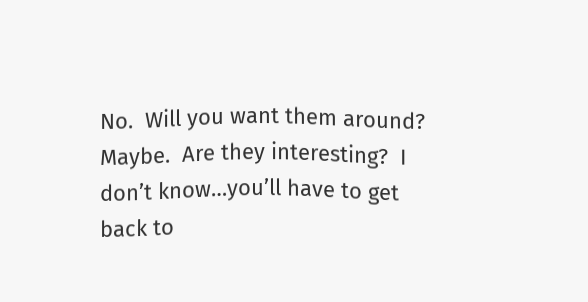No.  Will you want them around?  Maybe.  Are they interesting?  I don’t know…you’ll have to get back to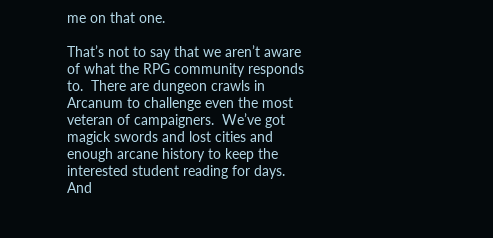me on that one.

That’s not to say that we aren’t aware of what the RPG community responds to.  There are dungeon crawls in Arcanum to challenge even the most veteran of campaigners.  We’ve got magick swords and lost cities and enough arcane history to keep the interested student reading for days.  And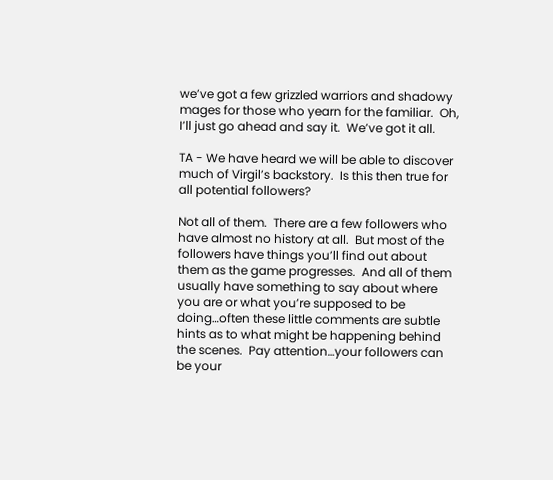we’ve got a few grizzled warriors and shadowy mages for those who yearn for the familiar.  Oh, I’ll just go ahead and say it.  We’ve got it all.

TA - We have heard we will be able to discover much of Virgil’s backstory.  Is this then true for all potential followers?

Not all of them.  There are a few followers who have almost no history at all.  But most of the followers have things you’ll find out about them as the game progresses.  And all of them usually have something to say about where you are or what you’re supposed to be doing…often these little comments are subtle hints as to what might be happening behind the scenes.  Pay attention…your followers can be your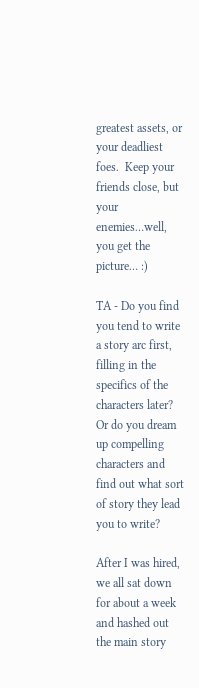greatest assets, or your deadliest foes.  Keep your friends close, but your enemies…well, you get the picture… :)

TA - Do you find you tend to write a story arc first, filling in the specifics of the characters later?  Or do you dream up compelling characters and find out what sort of story they lead you to write?

After I was hired, we all sat down for about a week and hashed out the main story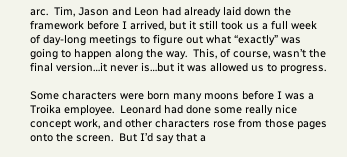arc.  Tim, Jason and Leon had already laid down the framework before I arrived, but it still took us a full week of day-long meetings to figure out what “exactly” was going to happen along the way.  This, of course, wasn’t the final version…it never is…but it was allowed us to progress.

Some characters were born many moons before I was a Troika employee.  Leonard had done some really nice concept work, and other characters rose from those pages onto the screen.  But I’d say that a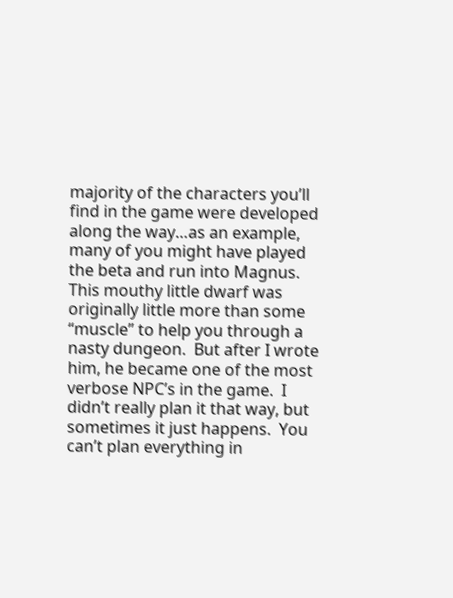majority of the characters you’ll find in the game were developed along the way…as an example, many of you might have played the beta and run into Magnus.  This mouthy little dwarf was originally little more than some “muscle” to help you through a nasty dungeon.  But after I wrote him, he became one of the most verbose NPC’s in the game.  I didn’t really plan it that way, but sometimes it just happens.  You can’t plan everything in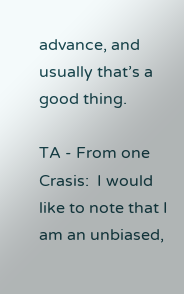advance, and usually that’s a good thing.

TA - From one Crasis:  I would like to note that I am an unbiased,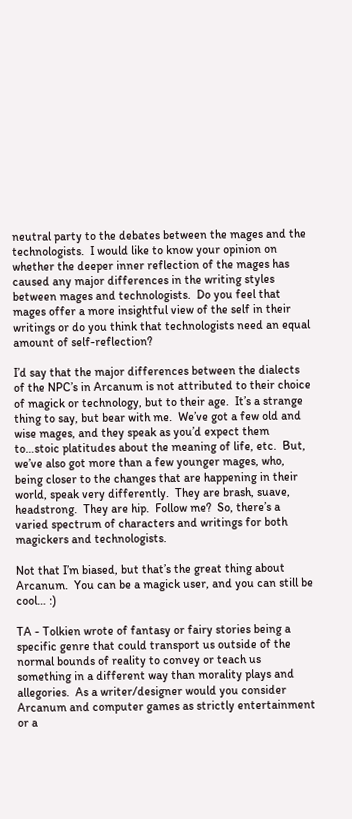neutral party to the debates between the mages and the technologists.  I would like to know your opinion on whether the deeper inner reflection of the mages has caused any major differences in the writing styles between mages and technologists.  Do you feel that mages offer a more insightful view of the self in their writings or do you think that technologists need an equal amount of self-reflection?

I’d say that the major differences between the dialects of the NPC’s in Arcanum is not attributed to their choice of magick or technology, but to their age.  It’s a strange thing to say, but bear with me.  We’ve got a few old and wise mages, and they speak as you’d expect them to…stoic platitudes about the meaning of life, etc.  But, we’ve also got more than a few younger mages, who, being closer to the changes that are happening in their world, speak very differently.  They are brash, suave, headstrong.  They are hip.  Follow me?  So, there’s a varied spectrum of characters and writings for both magickers and technologists.

Not that I’m biased, but that’s the great thing about Arcanum.  You can be a magick user, and you can still be cool… :)

TA - Tolkien wrote of fantasy or fairy stories being a specific genre that could transport us outside of the normal bounds of reality to convey or teach us something in a different way than morality plays and allegories.  As a writer/designer would you consider Arcanum and computer games as strictly entertainment or a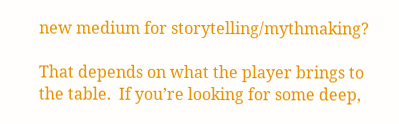new medium for storytelling/mythmaking?

That depends on what the player brings to the table.  If you’re looking for some deep,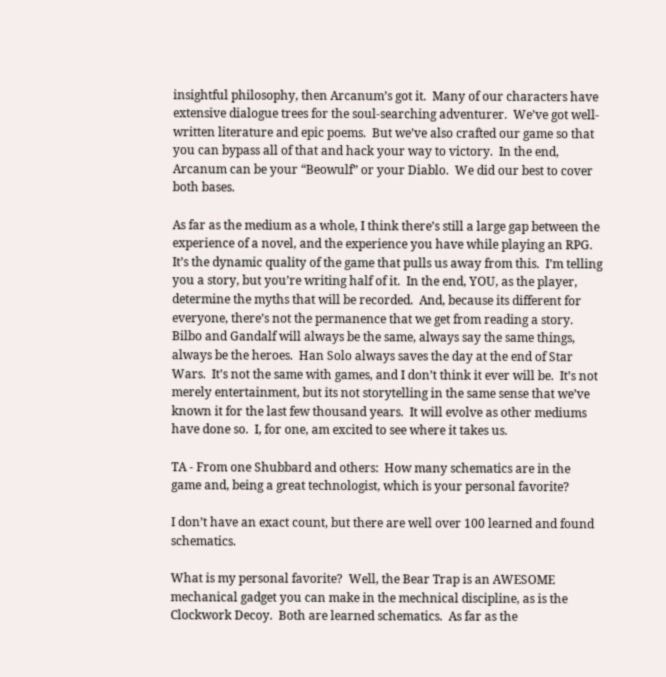insightful philosophy, then Arcanum’s got it.  Many of our characters have extensive dialogue trees for the soul-searching adventurer.  We’ve got well-written literature and epic poems.  But we’ve also crafted our game so that you can bypass all of that and hack your way to victory.  In the end, Arcanum can be your “Beowulf” or your Diablo.  We did our best to cover both bases.

As far as the medium as a whole, I think there’s still a large gap between the experience of a novel, and the experience you have while playing an RPG.  It’s the dynamic quality of the game that pulls us away from this.  I’m telling you a story, but you’re writing half of it.  In the end, YOU, as the player, determine the myths that will be recorded.  And, because its different for everyone, there’s not the permanence that we get from reading a story.  Bilbo and Gandalf will always be the same, always say the same things, always be the heroes.  Han Solo always saves the day at the end of Star Wars.  It’s not the same with games, and I don’t think it ever will be.  It’s not merely entertainment, but its not storytelling in the same sense that we’ve known it for the last few thousand years.  It will evolve as other mediums have done so.  I, for one, am excited to see where it takes us.

TA - From one Shubbard and others:  How many schematics are in the game and, being a great technologist, which is your personal favorite?

I don’t have an exact count, but there are well over 100 learned and found schematics.

What is my personal favorite?  Well, the Bear Trap is an AWESOME mechanical gadget you can make in the mechnical discipline, as is the Clockwork Decoy.  Both are learned schematics.  As far as the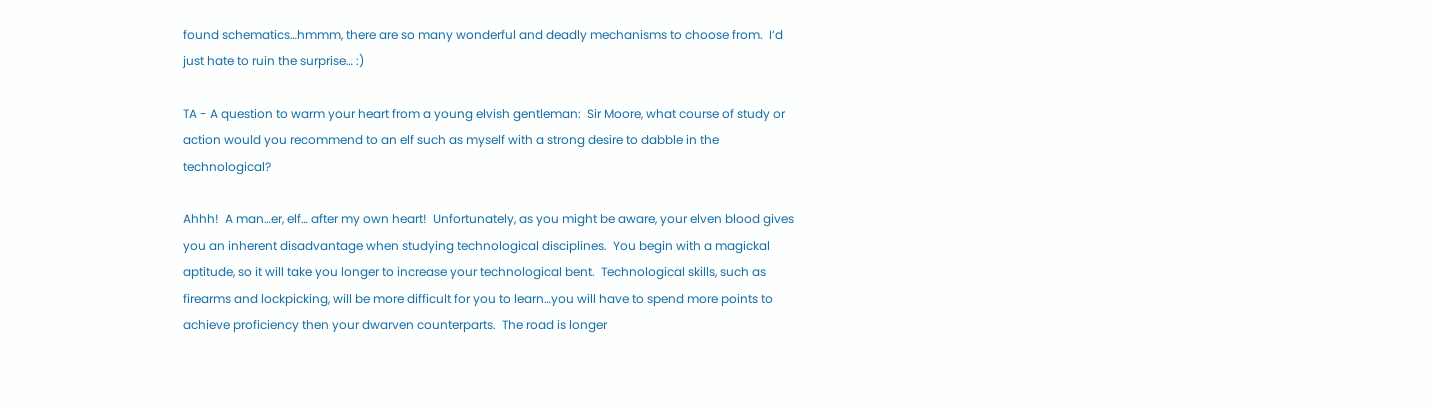found schematics…hmmm, there are so many wonderful and deadly mechanisms to choose from.  I’d just hate to ruin the surprise… :)

TA - A question to warm your heart from a young elvish gentleman:  Sir Moore, what course of study or action would you recommend to an elf such as myself with a strong desire to dabble in the technological?

Ahhh!  A man…er, elf… after my own heart!  Unfortunately, as you might be aware, your elven blood gives you an inherent disadvantage when studying technological disciplines.  You begin with a magickal aptitude, so it will take you longer to increase your technological bent.  Technological skills, such as firearms and lockpicking, will be more difficult for you to learn…you will have to spend more points to achieve proficiency then your dwarven counterparts.  The road is longer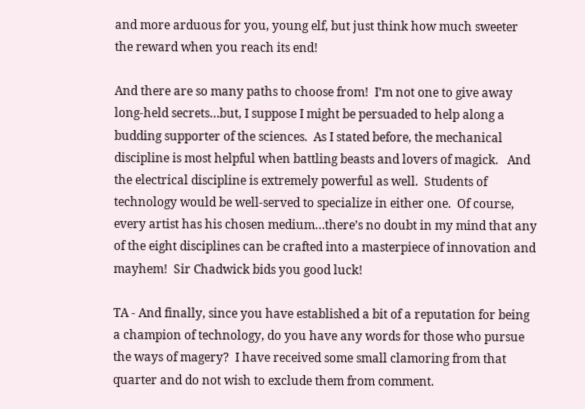and more arduous for you, young elf, but just think how much sweeter the reward when you reach its end!

And there are so many paths to choose from!  I’m not one to give away long-held secrets…but, I suppose I might be persuaded to help along a budding supporter of the sciences.  As I stated before, the mechanical discipline is most helpful when battling beasts and lovers of magick.   And the electrical discipline is extremely powerful as well.  Students of technology would be well-served to specialize in either one.  Of course, every artist has his chosen medium…there’s no doubt in my mind that any of the eight disciplines can be crafted into a masterpiece of innovation and mayhem!  Sir Chadwick bids you good luck!

TA - And finally, since you have established a bit of a reputation for being a champion of technology, do you have any words for those who pursue the ways of magery?  I have received some small clamoring from that quarter and do not wish to exclude them from comment.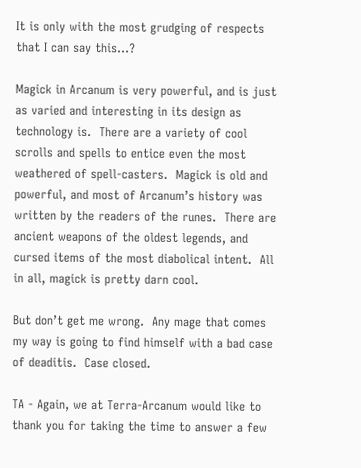It is only with the most grudging of respects that I can say this…?

Magick in Arcanum is very powerful, and is just as varied and interesting in its design as technology is.  There are a variety of cool scrolls and spells to entice even the most weathered of spell-casters.  Magick is old and powerful, and most of Arcanum’s history was written by the readers of the runes.  There are ancient weapons of the oldest legends, and cursed items of the most diabolical intent.  All in all, magick is pretty darn cool.

But don’t get me wrong.  Any mage that comes my way is going to find himself with a bad case of deaditis.  Case closed.

TA - Again, we at Terra-Arcanum would like to thank you for taking the time to answer a few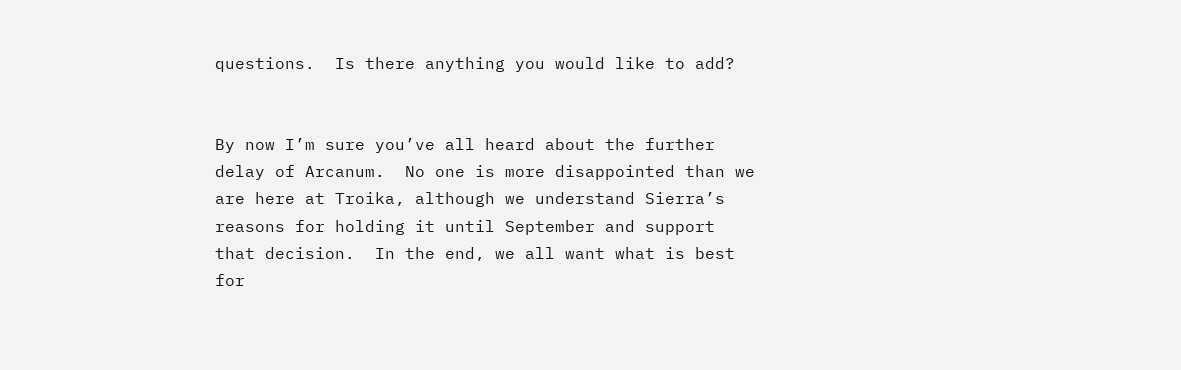questions.  Is there anything you would like to add?


By now I’m sure you’ve all heard about the further delay of Arcanum.  No one is more disappointed than we are here at Troika, although we understand Sierra’s reasons for holding it until September and support that decision.  In the end, we all want what is best for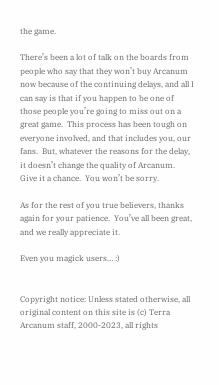the game.

There’s been a lot of talk on the boards from people who say that they won’t buy Arcanum now because of the continuing delays, and all I can say is that if you happen to be one of those people you’re going to miss out on a great game.  This process has been tough on everyone involved, and that includes you, our fans.  But, whatever the reasons for the delay, it doesn’t change the quality of Arcanum.  Give it a chance.  You won’t be sorry.

As for the rest of you true believers, thanks again for your patience.  You’ve all been great, and we really appreciate it.

Even you magick users… :)


Copyright notice: Unless stated otherwise, all original content on this site is (c) Terra Arcanum staff, 2000-2023, all rights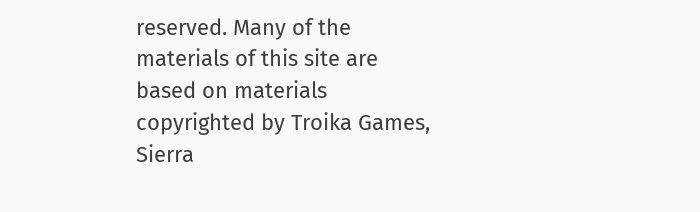reserved. Many of the materials of this site are based on materials copyrighted by Troika Games, Sierra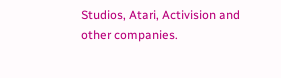Studios, Atari, Activision and other companies.